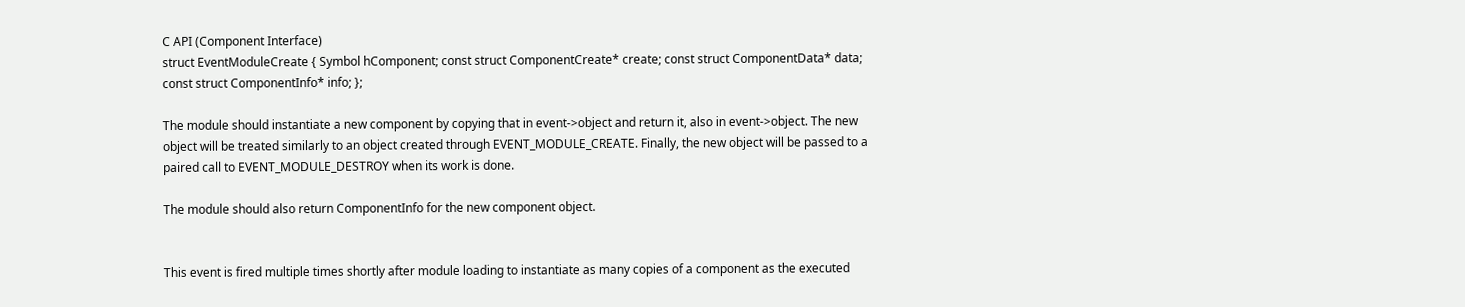C API (Component Interface)
struct EventModuleCreate { Symbol hComponent; const struct ComponentCreate* create; const struct ComponentData* data; const struct ComponentInfo* info; };

The module should instantiate a new component by copying that in event->object and return it, also in event->object. The new object will be treated similarly to an object created through EVENT_MODULE_CREATE. Finally, the new object will be passed to a paired call to EVENT_MODULE_DESTROY when its work is done.

The module should also return ComponentInfo for the new component object.


This event is fired multiple times shortly after module loading to instantiate as many copies of a component as the executed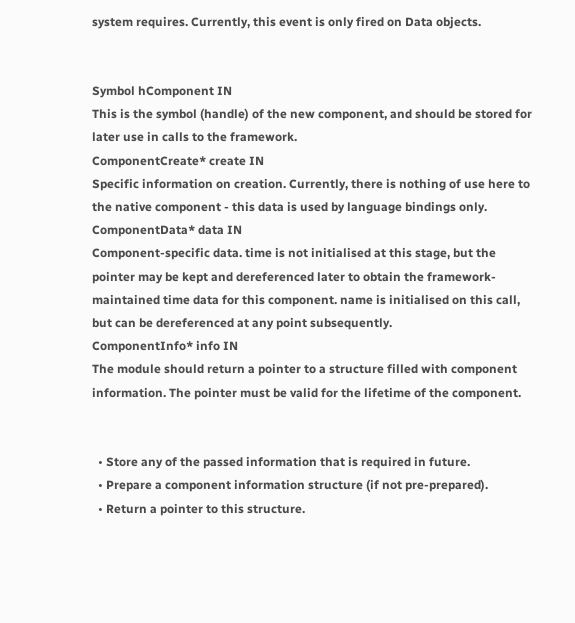system requires. Currently, this event is only fired on Data objects.


Symbol hComponent IN
This is the symbol (handle) of the new component, and should be stored for later use in calls to the framework.
ComponentCreate* create IN
Specific information on creation. Currently, there is nothing of use here to the native component - this data is used by language bindings only.
ComponentData* data IN
Component-specific data. time is not initialised at this stage, but the pointer may be kept and dereferenced later to obtain the framework-maintained time data for this component. name is initialised on this call, but can be dereferenced at any point subsequently.
ComponentInfo* info IN
The module should return a pointer to a structure filled with component information. The pointer must be valid for the lifetime of the component.


  • Store any of the passed information that is required in future.
  • Prepare a component information structure (if not pre-prepared).
  • Return a pointer to this structure.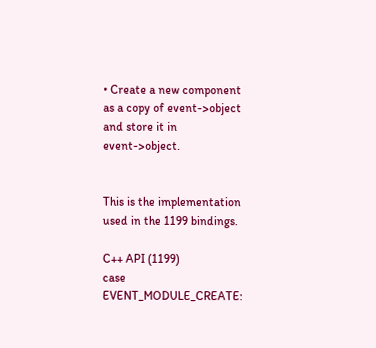• Create a new component as a copy of event->object and store it in event->object.


This is the implementation used in the 1199 bindings.

C++ API (1199)
case EVENT_MODULE_CREATE: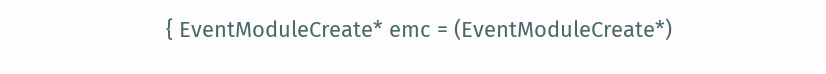{ EventModuleCreate* emc = (EventModuleCreate*)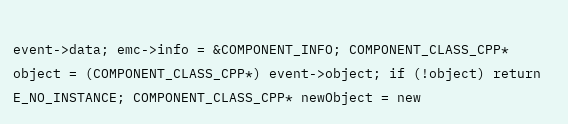event->data; emc->info = &COMPONENT_INFO; COMPONENT_CLASS_CPP* object = (COMPONENT_CLASS_CPP*) event->object; if (!object) return E_NO_INSTANCE; COMPONENT_CLASS_CPP* newObject = new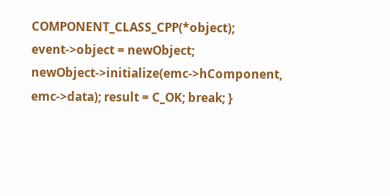COMPONENT_CLASS_CPP(*object); event->object = newObject; newObject->initialize(emc->hComponent, emc->data); result = C_OK; break; }